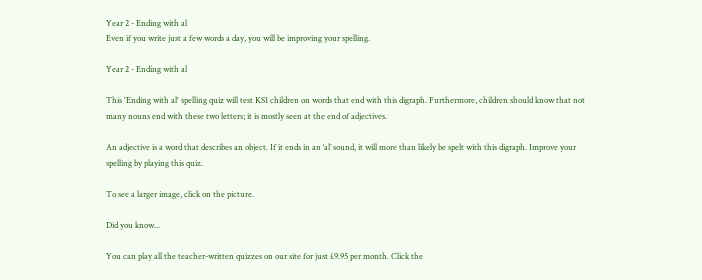Year 2 - Ending with al
Even if you write just a few words a day, you will be improving your spelling.

Year 2 - Ending with al

This 'Ending with al' spelling quiz will test KS1 children on words that end with this digraph. Furthermore, children should know that not many nouns end with these two letters; it is mostly seen at the end of adjectives.

An adjective is a word that describes an object. If it ends in an ‘al’ sound, it will more than likely be spelt with this digraph. Improve your spelling by playing this quiz.

To see a larger image, click on the picture.

Did you know...

You can play all the teacher-written quizzes on our site for just £9.95 per month. Click the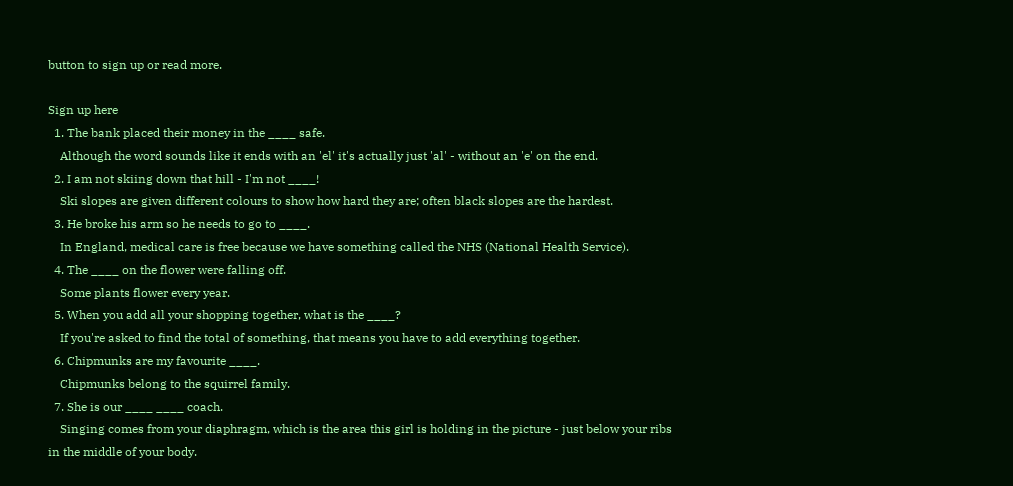button to sign up or read more.

Sign up here
  1. The bank placed their money in the ____ safe.
    Although the word sounds like it ends with an 'el' it's actually just 'al' - without an 'e' on the end.
  2. I am not skiing down that hill - I'm not ____!
    Ski slopes are given different colours to show how hard they are; often black slopes are the hardest.
  3. He broke his arm so he needs to go to ____.
    In England, medical care is free because we have something called the NHS (National Health Service).
  4. The ____ on the flower were falling off.
    Some plants flower every year.
  5. When you add all your shopping together, what is the ____?
    If you're asked to find the total of something, that means you have to add everything together.
  6. Chipmunks are my favourite ____.
    Chipmunks belong to the squirrel family.
  7. She is our ____ ____ coach.
    Singing comes from your diaphragm, which is the area this girl is holding in the picture - just below your ribs in the middle of your body.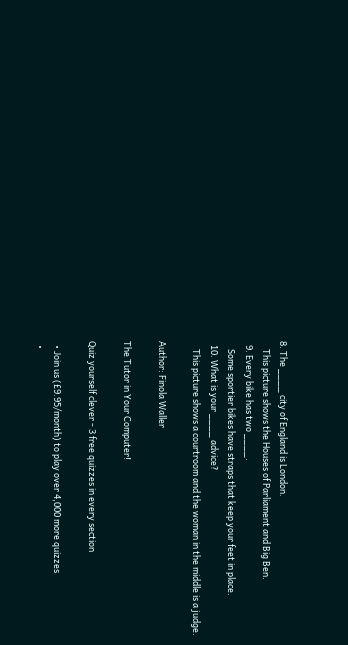8. The ____ city of England is London.
    This picture shows the Houses of Parliament and Big Ben.
  9. Every bike has two ____.
    Some sportier bikes have straps that keep your feet in place.
  10. What is your ____ advice?
    This picture shows a courtroom and the woman in the middle is a judge.

Author: Finola Waller

The Tutor in Your Computer!

Quiz yourself clever - 3 free quizzes in every section

  • Join us (£9.95/month) to play over 4,000 more quizzes
  •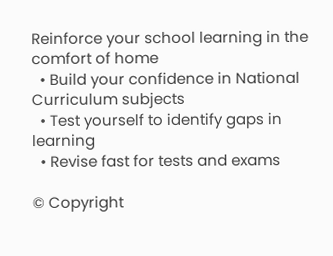Reinforce your school learning in the comfort of home
  • Build your confidence in National Curriculum subjects
  • Test yourself to identify gaps in learning
  • Revise fast for tests and exams

© Copyright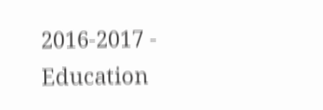2016-2017 - Education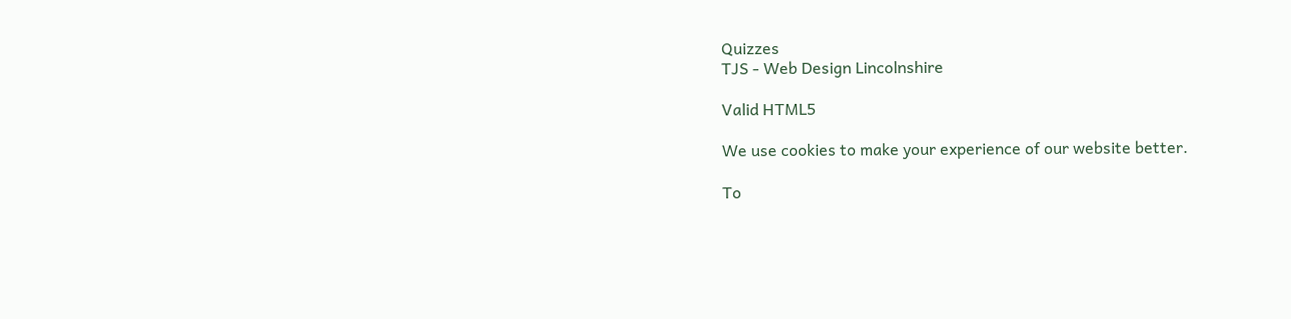Quizzes
TJS - Web Design Lincolnshire

Valid HTML5

We use cookies to make your experience of our website better.

To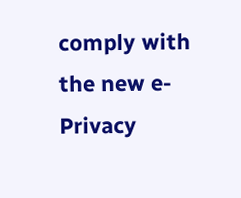comply with the new e-Privacy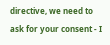directive, we need to ask for your consent - I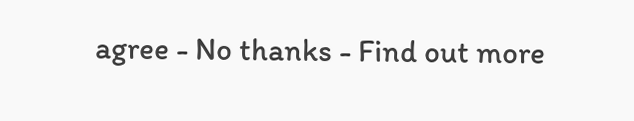agree - No thanks - Find out more